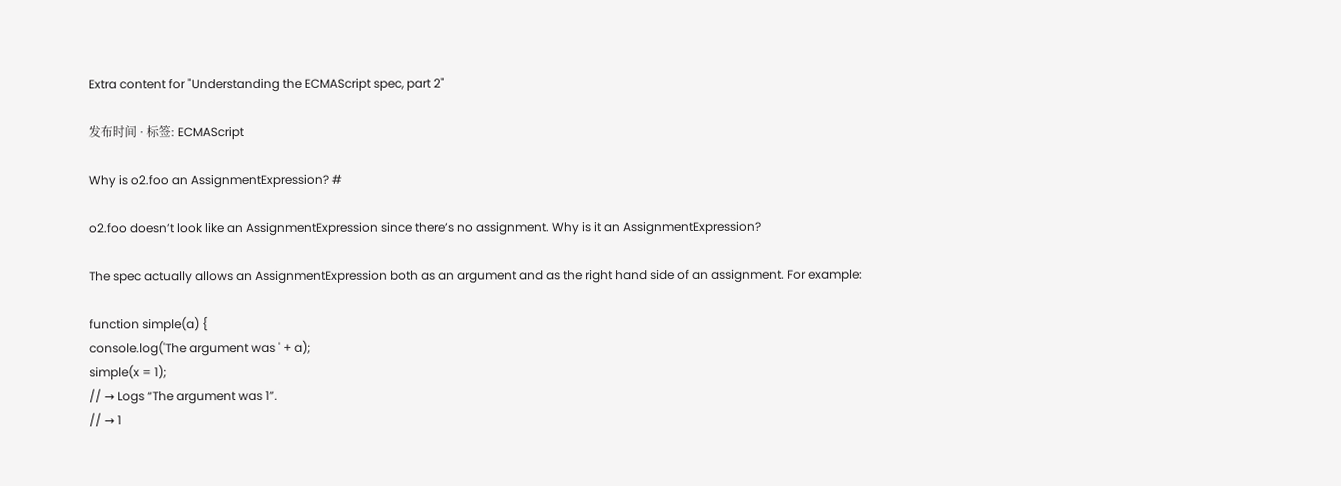Extra content for "Understanding the ECMAScript spec, part 2"

发布时间 · 标签: ECMAScript

Why is o2.foo an AssignmentExpression? #

o2.foo doesn’t look like an AssignmentExpression since there’s no assignment. Why is it an AssignmentExpression?

The spec actually allows an AssignmentExpression both as an argument and as the right hand side of an assignment. For example:

function simple(a) {
console.log('The argument was ' + a);
simple(x = 1);
// → Logs “The argument was 1”.
// → 1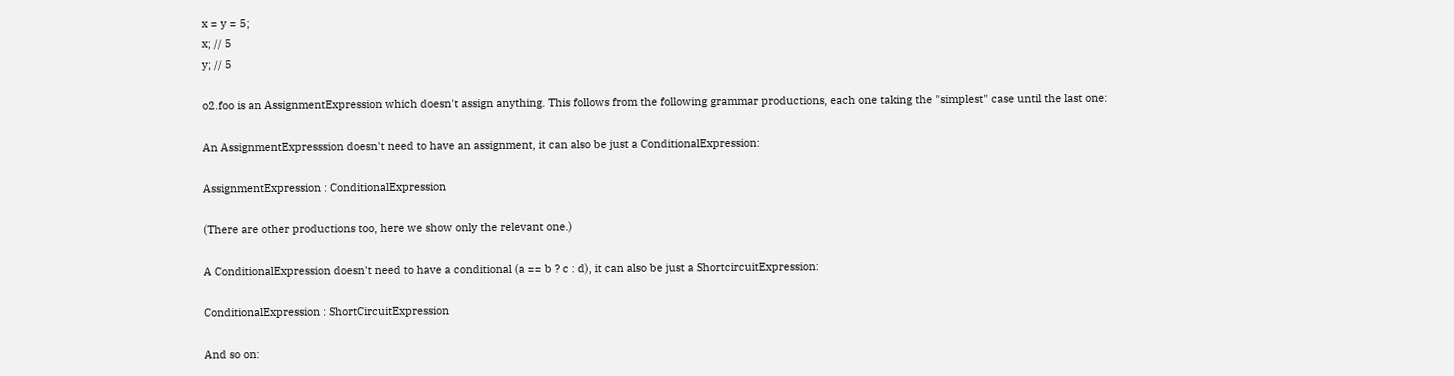x = y = 5;
x; // 5
y; // 5

o2.foo is an AssignmentExpression which doesn't assign anything. This follows from the following grammar productions, each one taking the "simplest" case until the last one:

An AssignmentExpresssion doesn't need to have an assignment, it can also be just a ConditionalExpression:

AssignmentExpression : ConditionalExpression

(There are other productions too, here we show only the relevant one.)

A ConditionalExpression doesn't need to have a conditional (a == b ? c : d), it can also be just a ShortcircuitExpression:

ConditionalExpression : ShortCircuitExpression

And so on: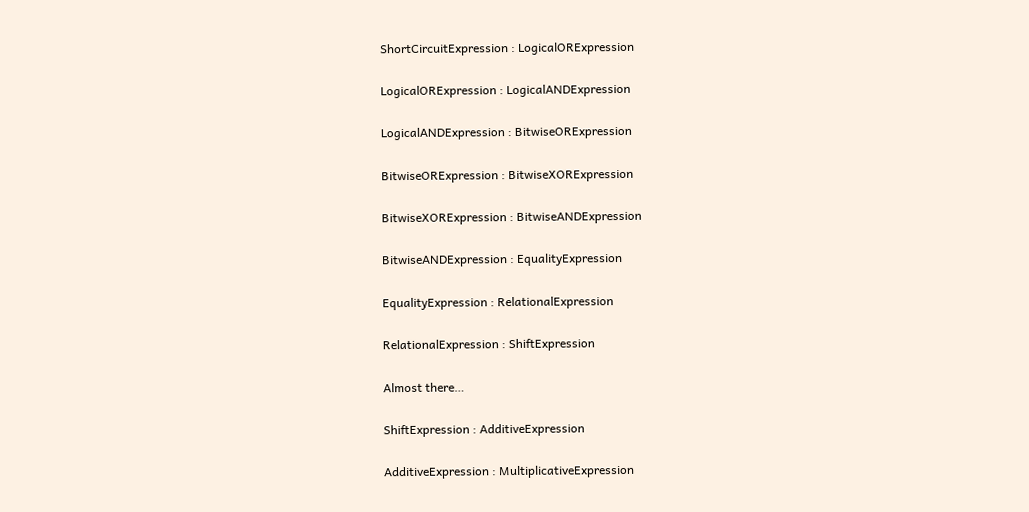ShortCircuitExpression : LogicalORExpression

LogicalORExpression : LogicalANDExpression

LogicalANDExpression : BitwiseORExpression

BitwiseORExpression : BitwiseXORExpression

BitwiseXORExpression : BitwiseANDExpression

BitwiseANDExpression : EqualityExpression

EqualityExpression : RelationalExpression

RelationalExpression : ShiftExpression

Almost there…

ShiftExpression : AdditiveExpression

AdditiveExpression : MultiplicativeExpression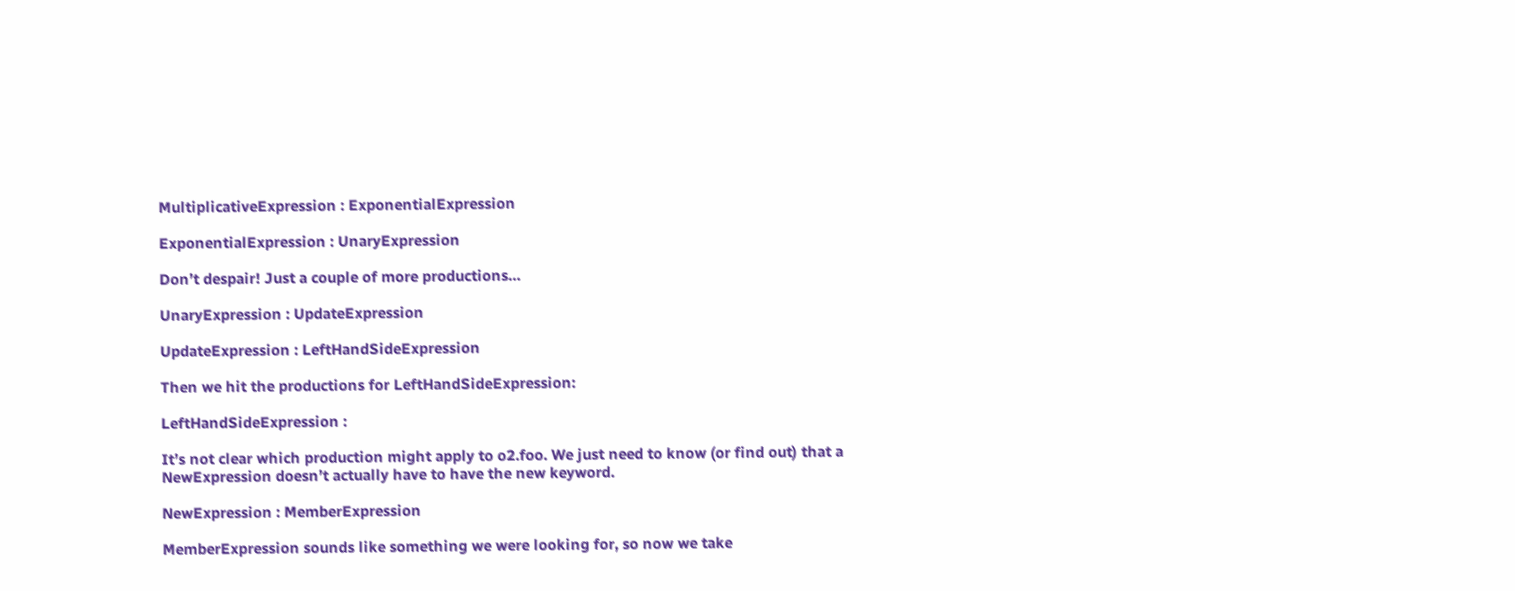MultiplicativeExpression : ExponentialExpression

ExponentialExpression : UnaryExpression

Don’t despair! Just a couple of more productions…

UnaryExpression : UpdateExpression

UpdateExpression : LeftHandSideExpression

Then we hit the productions for LeftHandSideExpression:

LeftHandSideExpression :

It’s not clear which production might apply to o2.foo. We just need to know (or find out) that a NewExpression doesn’t actually have to have the new keyword.

NewExpression : MemberExpression

MemberExpression sounds like something we were looking for, so now we take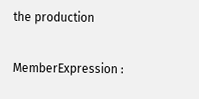the production

MemberExpression :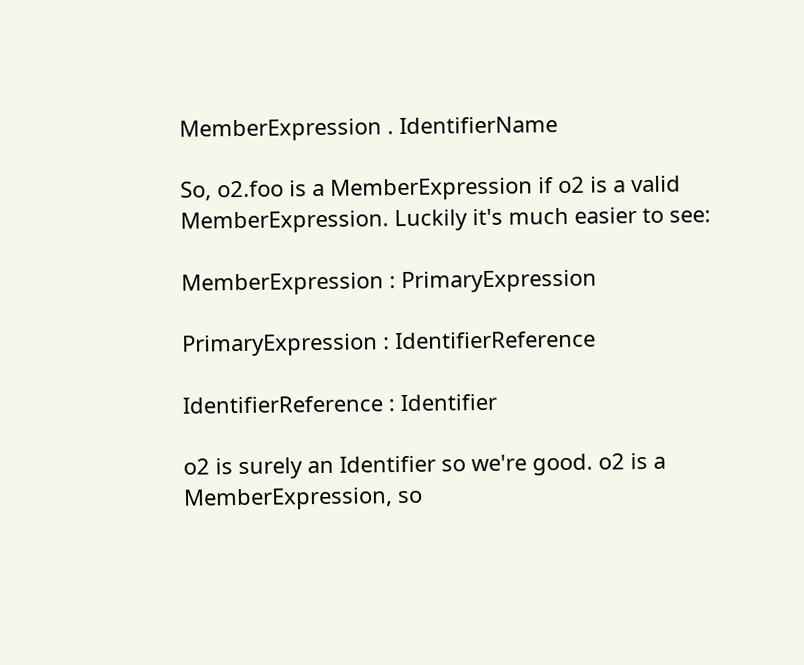MemberExpression . IdentifierName

So, o2.foo is a MemberExpression if o2 is a valid MemberExpression. Luckily it's much easier to see:

MemberExpression : PrimaryExpression

PrimaryExpression : IdentifierReference

IdentifierReference : Identifier

o2 is surely an Identifier so we're good. o2 is a MemberExpression, so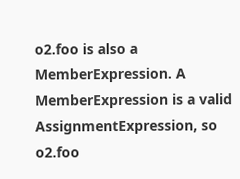o2.foo is also a MemberExpression. A MemberExpression is a valid AssignmentExpression, so o2.foo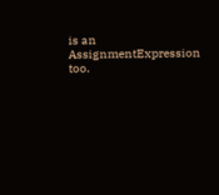is an AssignmentExpression too.